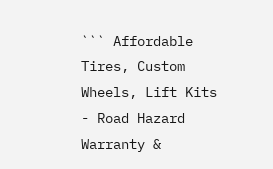``` Affordable Tires, Custom Wheels, Lift Kits - Road Hazard Warranty &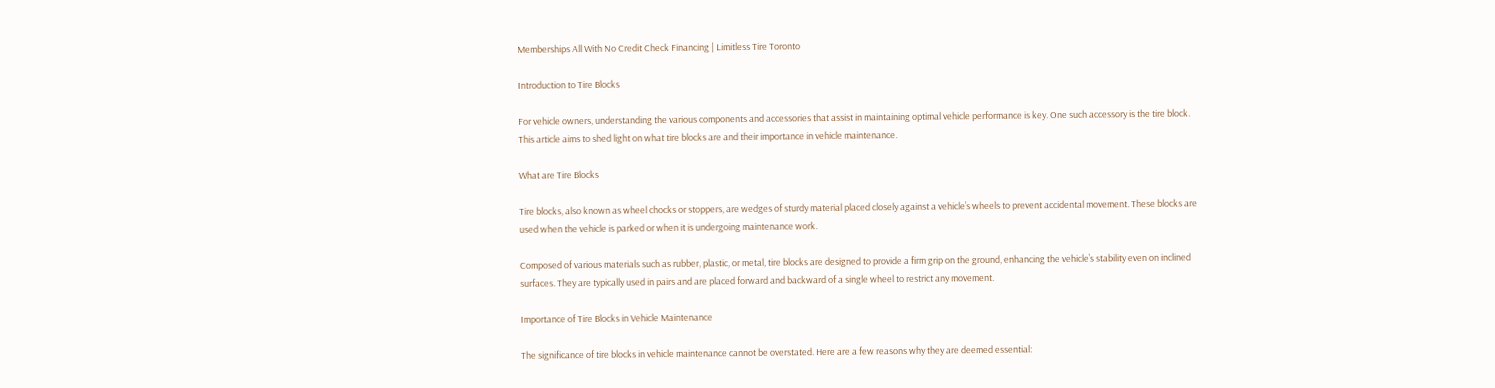Memberships All With No Credit Check Financing | Limitless Tire Toronto

Introduction to Tire Blocks

For vehicle owners, understanding the various components and accessories that assist in maintaining optimal vehicle performance is key. One such accessory is the tire block. This article aims to shed light on what tire blocks are and their importance in vehicle maintenance.

What are Tire Blocks

Tire blocks, also known as wheel chocks or stoppers, are wedges of sturdy material placed closely against a vehicle’s wheels to prevent accidental movement. These blocks are used when the vehicle is parked or when it is undergoing maintenance work.

Composed of various materials such as rubber, plastic, or metal, tire blocks are designed to provide a firm grip on the ground, enhancing the vehicle’s stability even on inclined surfaces. They are typically used in pairs and are placed forward and backward of a single wheel to restrict any movement.

Importance of Tire Blocks in Vehicle Maintenance

The significance of tire blocks in vehicle maintenance cannot be overstated. Here are a few reasons why they are deemed essential: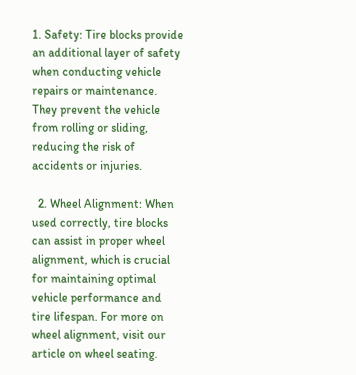1. Safety: Tire blocks provide an additional layer of safety when conducting vehicle repairs or maintenance. They prevent the vehicle from rolling or sliding, reducing the risk of accidents or injuries.

  2. Wheel Alignment: When used correctly, tire blocks can assist in proper wheel alignment, which is crucial for maintaining optimal vehicle performance and tire lifespan. For more on wheel alignment, visit our article on wheel seating.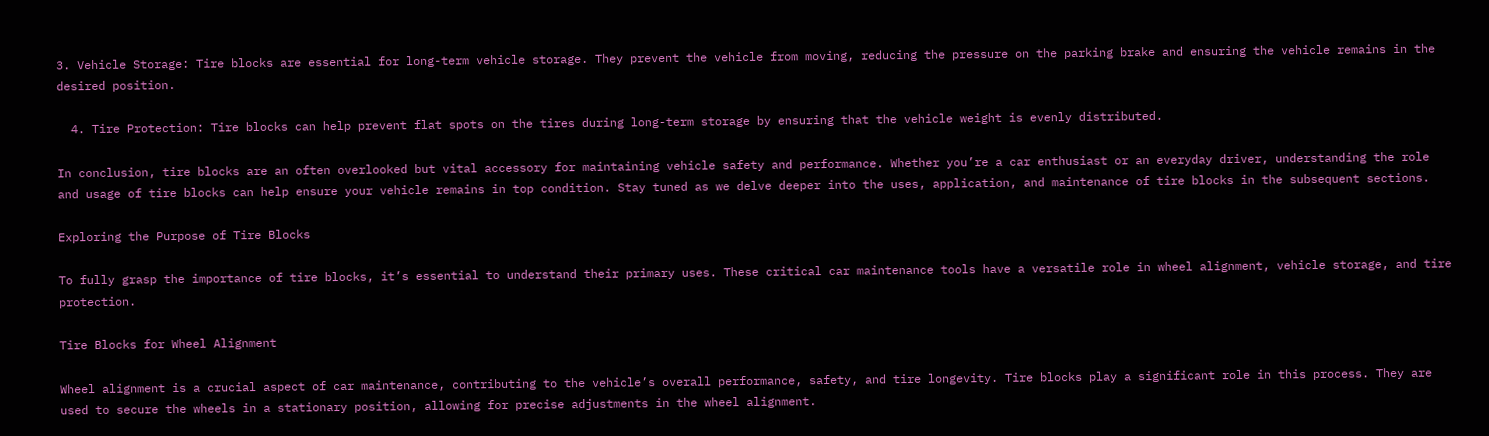3. Vehicle Storage: Tire blocks are essential for long-term vehicle storage. They prevent the vehicle from moving, reducing the pressure on the parking brake and ensuring the vehicle remains in the desired position.

  4. Tire Protection: Tire blocks can help prevent flat spots on the tires during long-term storage by ensuring that the vehicle weight is evenly distributed.

In conclusion, tire blocks are an often overlooked but vital accessory for maintaining vehicle safety and performance. Whether you’re a car enthusiast or an everyday driver, understanding the role and usage of tire blocks can help ensure your vehicle remains in top condition. Stay tuned as we delve deeper into the uses, application, and maintenance of tire blocks in the subsequent sections.

Exploring the Purpose of Tire Blocks

To fully grasp the importance of tire blocks, it’s essential to understand their primary uses. These critical car maintenance tools have a versatile role in wheel alignment, vehicle storage, and tire protection.

Tire Blocks for Wheel Alignment

Wheel alignment is a crucial aspect of car maintenance, contributing to the vehicle’s overall performance, safety, and tire longevity. Tire blocks play a significant role in this process. They are used to secure the wheels in a stationary position, allowing for precise adjustments in the wheel alignment.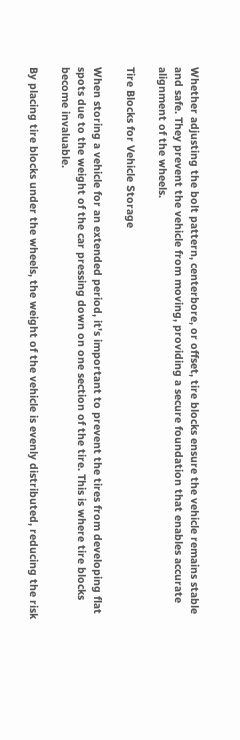Whether adjusting the bolt pattern, centerbore, or offset, tire blocks ensure the vehicle remains stable and safe. They prevent the vehicle from moving, providing a secure foundation that enables accurate alignment of the wheels.

Tire Blocks for Vehicle Storage

When storing a vehicle for an extended period, it’s important to prevent the tires from developing flat spots due to the weight of the car pressing down on one section of the tire. This is where tire blocks become invaluable.

By placing tire blocks under the wheels, the weight of the vehicle is evenly distributed, reducing the risk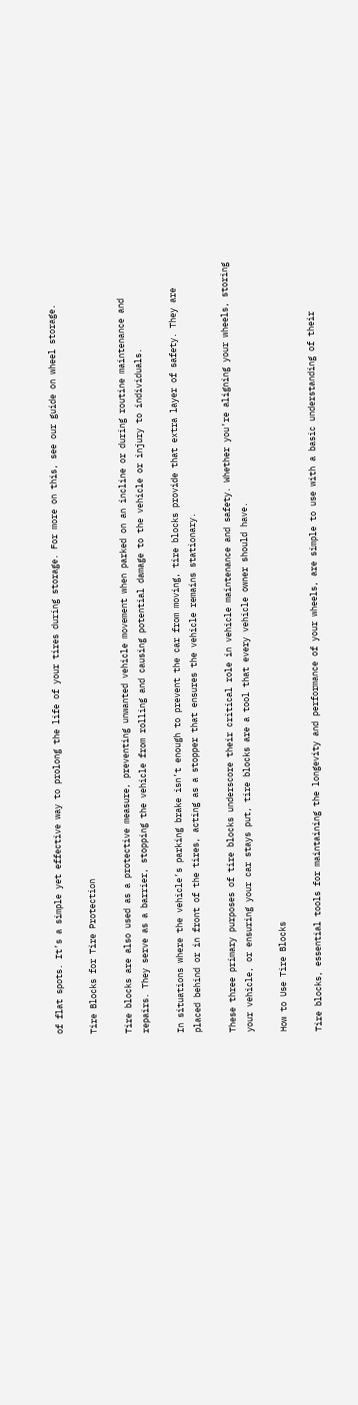of flat spots. It’s a simple yet effective way to prolong the life of your tires during storage. For more on this, see our guide on wheel storage.

Tire Blocks for Tire Protection

Tire blocks are also used as a protective measure, preventing unwanted vehicle movement when parked on an incline or during routine maintenance and repairs. They serve as a barrier, stopping the vehicle from rolling and causing potential damage to the vehicle or injury to individuals.

In situations where the vehicle’s parking brake isn’t enough to prevent the car from moving, tire blocks provide that extra layer of safety. They are placed behind or in front of the tires, acting as a stopper that ensures the vehicle remains stationary.

These three primary purposes of tire blocks underscore their critical role in vehicle maintenance and safety. Whether you’re aligning your wheels, storing your vehicle, or ensuring your car stays put, tire blocks are a tool that every vehicle owner should have.

How to Use Tire Blocks

Tire blocks, essential tools for maintaining the longevity and performance of your wheels, are simple to use with a basic understanding of their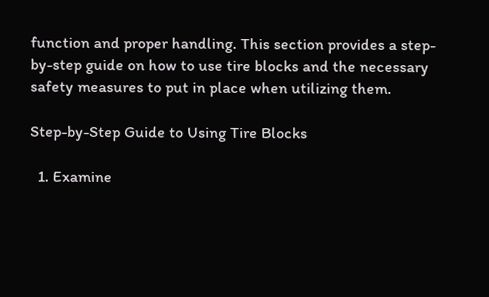function and proper handling. This section provides a step-by-step guide on how to use tire blocks and the necessary safety measures to put in place when utilizing them.

Step-by-Step Guide to Using Tire Blocks

  1. Examine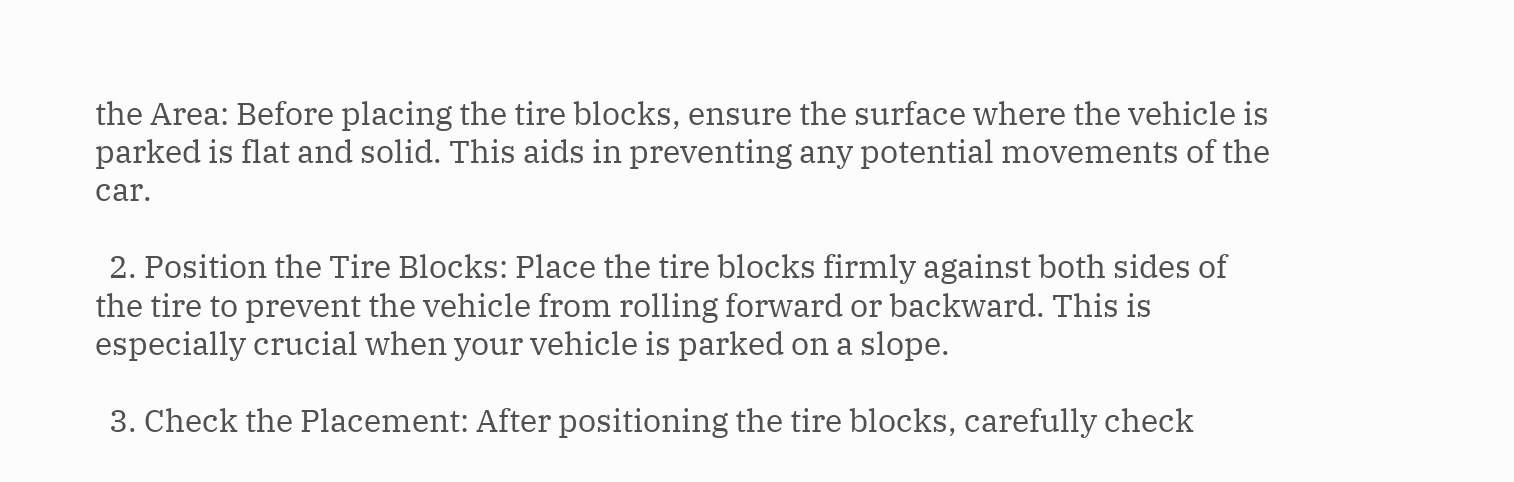the Area: Before placing the tire blocks, ensure the surface where the vehicle is parked is flat and solid. This aids in preventing any potential movements of the car.

  2. Position the Tire Blocks: Place the tire blocks firmly against both sides of the tire to prevent the vehicle from rolling forward or backward. This is especially crucial when your vehicle is parked on a slope.

  3. Check the Placement: After positioning the tire blocks, carefully check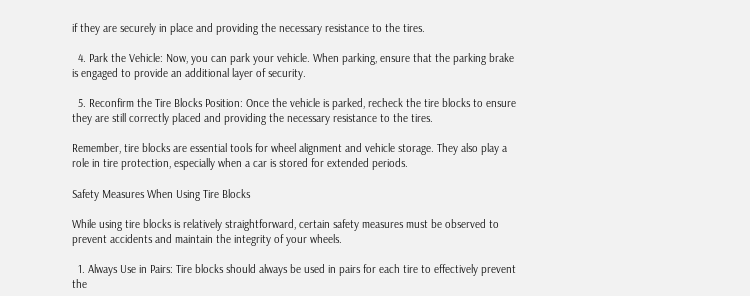if they are securely in place and providing the necessary resistance to the tires.

  4. Park the Vehicle: Now, you can park your vehicle. When parking, ensure that the parking brake is engaged to provide an additional layer of security.

  5. Reconfirm the Tire Blocks Position: Once the vehicle is parked, recheck the tire blocks to ensure they are still correctly placed and providing the necessary resistance to the tires.

Remember, tire blocks are essential tools for wheel alignment and vehicle storage. They also play a role in tire protection, especially when a car is stored for extended periods.

Safety Measures When Using Tire Blocks

While using tire blocks is relatively straightforward, certain safety measures must be observed to prevent accidents and maintain the integrity of your wheels.

  1. Always Use in Pairs: Tire blocks should always be used in pairs for each tire to effectively prevent the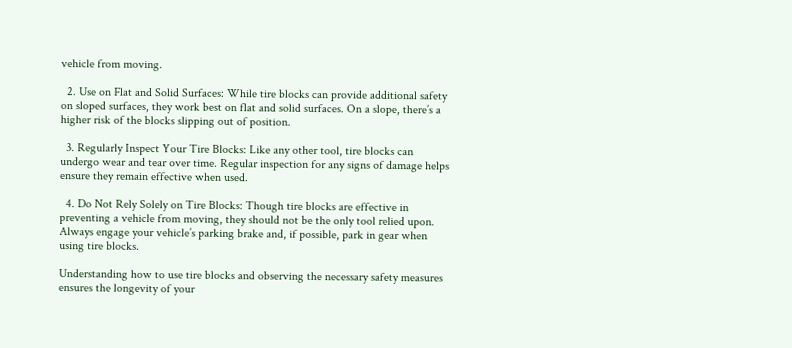vehicle from moving.

  2. Use on Flat and Solid Surfaces: While tire blocks can provide additional safety on sloped surfaces, they work best on flat and solid surfaces. On a slope, there’s a higher risk of the blocks slipping out of position.

  3. Regularly Inspect Your Tire Blocks: Like any other tool, tire blocks can undergo wear and tear over time. Regular inspection for any signs of damage helps ensure they remain effective when used.

  4. Do Not Rely Solely on Tire Blocks: Though tire blocks are effective in preventing a vehicle from moving, they should not be the only tool relied upon. Always engage your vehicle’s parking brake and, if possible, park in gear when using tire blocks.

Understanding how to use tire blocks and observing the necessary safety measures ensures the longevity of your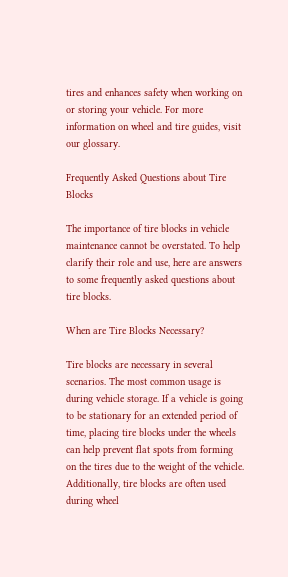tires and enhances safety when working on or storing your vehicle. For more information on wheel and tire guides, visit our glossary.

Frequently Asked Questions about Tire Blocks

The importance of tire blocks in vehicle maintenance cannot be overstated. To help clarify their role and use, here are answers to some frequently asked questions about tire blocks.

When are Tire Blocks Necessary?

Tire blocks are necessary in several scenarios. The most common usage is during vehicle storage. If a vehicle is going to be stationary for an extended period of time, placing tire blocks under the wheels can help prevent flat spots from forming on the tires due to the weight of the vehicle. Additionally, tire blocks are often used during wheel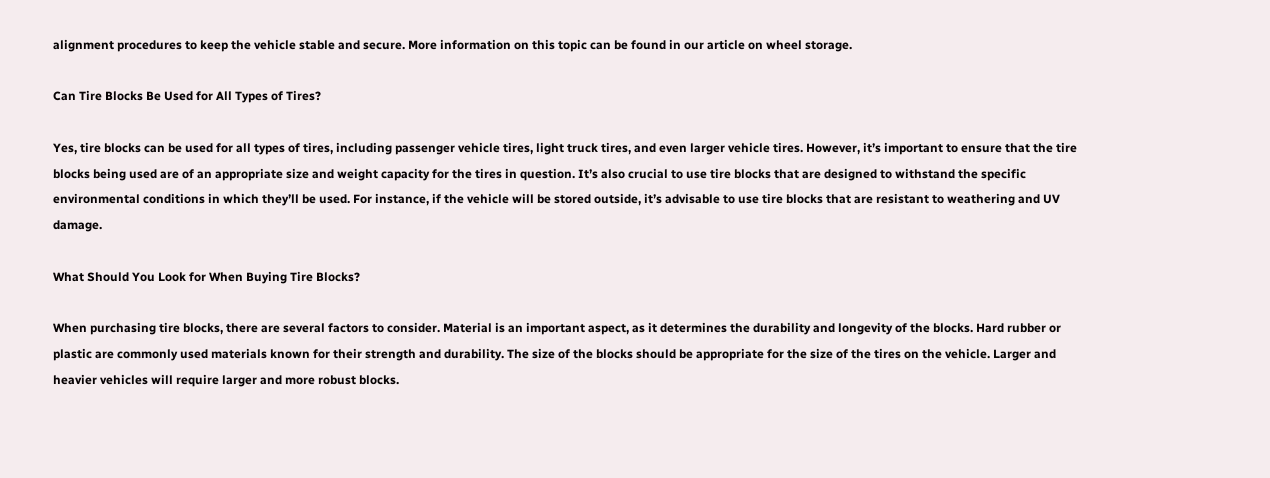alignment procedures to keep the vehicle stable and secure. More information on this topic can be found in our article on wheel storage.

Can Tire Blocks Be Used for All Types of Tires?

Yes, tire blocks can be used for all types of tires, including passenger vehicle tires, light truck tires, and even larger vehicle tires. However, it’s important to ensure that the tire blocks being used are of an appropriate size and weight capacity for the tires in question. It’s also crucial to use tire blocks that are designed to withstand the specific environmental conditions in which they’ll be used. For instance, if the vehicle will be stored outside, it’s advisable to use tire blocks that are resistant to weathering and UV damage.

What Should You Look for When Buying Tire Blocks?

When purchasing tire blocks, there are several factors to consider. Material is an important aspect, as it determines the durability and longevity of the blocks. Hard rubber or plastic are commonly used materials known for their strength and durability. The size of the blocks should be appropriate for the size of the tires on the vehicle. Larger and heavier vehicles will require larger and more robust blocks.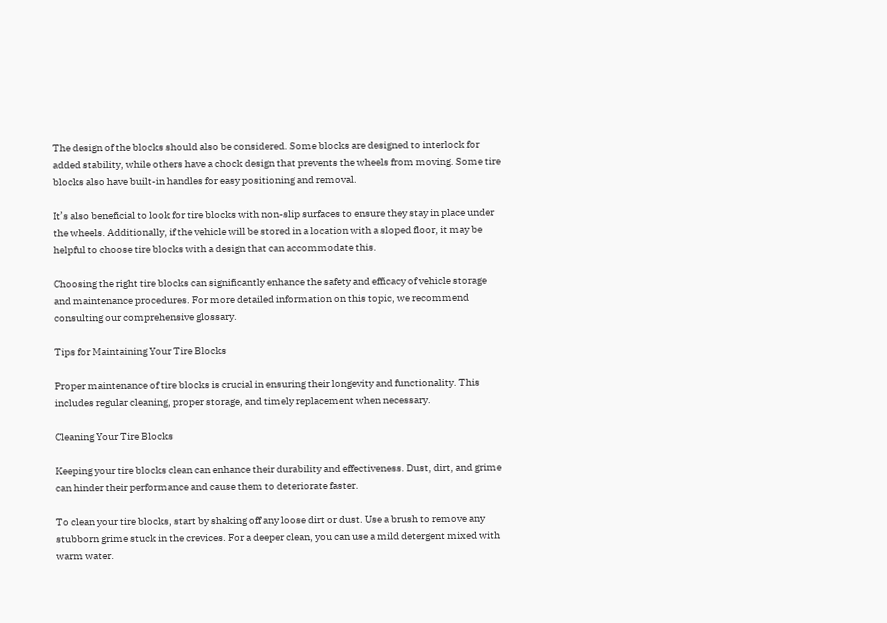The design of the blocks should also be considered. Some blocks are designed to interlock for added stability, while others have a chock design that prevents the wheels from moving. Some tire blocks also have built-in handles for easy positioning and removal.

It’s also beneficial to look for tire blocks with non-slip surfaces to ensure they stay in place under the wheels. Additionally, if the vehicle will be stored in a location with a sloped floor, it may be helpful to choose tire blocks with a design that can accommodate this.

Choosing the right tire blocks can significantly enhance the safety and efficacy of vehicle storage and maintenance procedures. For more detailed information on this topic, we recommend consulting our comprehensive glossary.

Tips for Maintaining Your Tire Blocks

Proper maintenance of tire blocks is crucial in ensuring their longevity and functionality. This includes regular cleaning, proper storage, and timely replacement when necessary.

Cleaning Your Tire Blocks

Keeping your tire blocks clean can enhance their durability and effectiveness. Dust, dirt, and grime can hinder their performance and cause them to deteriorate faster.

To clean your tire blocks, start by shaking off any loose dirt or dust. Use a brush to remove any stubborn grime stuck in the crevices. For a deeper clean, you can use a mild detergent mixed with warm water.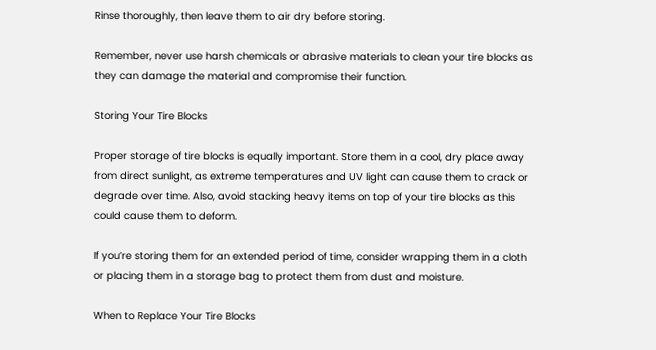Rinse thoroughly, then leave them to air dry before storing.

Remember, never use harsh chemicals or abrasive materials to clean your tire blocks as they can damage the material and compromise their function.

Storing Your Tire Blocks

Proper storage of tire blocks is equally important. Store them in a cool, dry place away from direct sunlight, as extreme temperatures and UV light can cause them to crack or degrade over time. Also, avoid stacking heavy items on top of your tire blocks as this could cause them to deform.

If you’re storing them for an extended period of time, consider wrapping them in a cloth or placing them in a storage bag to protect them from dust and moisture.

When to Replace Your Tire Blocks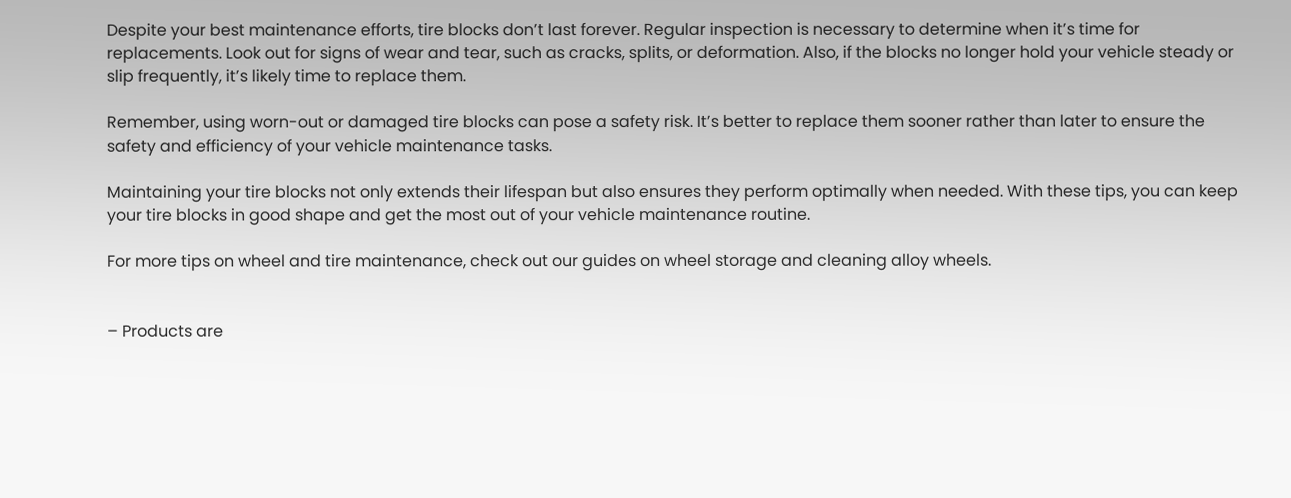Despite your best maintenance efforts, tire blocks don’t last forever. Regular inspection is necessary to determine when it’s time for replacements. Look out for signs of wear and tear, such as cracks, splits, or deformation. Also, if the blocks no longer hold your vehicle steady or slip frequently, it’s likely time to replace them.

Remember, using worn-out or damaged tire blocks can pose a safety risk. It’s better to replace them sooner rather than later to ensure the safety and efficiency of your vehicle maintenance tasks.

Maintaining your tire blocks not only extends their lifespan but also ensures they perform optimally when needed. With these tips, you can keep your tire blocks in good shape and get the most out of your vehicle maintenance routine.

For more tips on wheel and tire maintenance, check out our guides on wheel storage and cleaning alloy wheels.


– Products are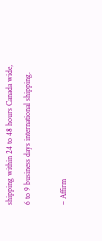shipping within 24 to 48 hours Canada wide, 6 to 9 business days international shipping.

– Affirm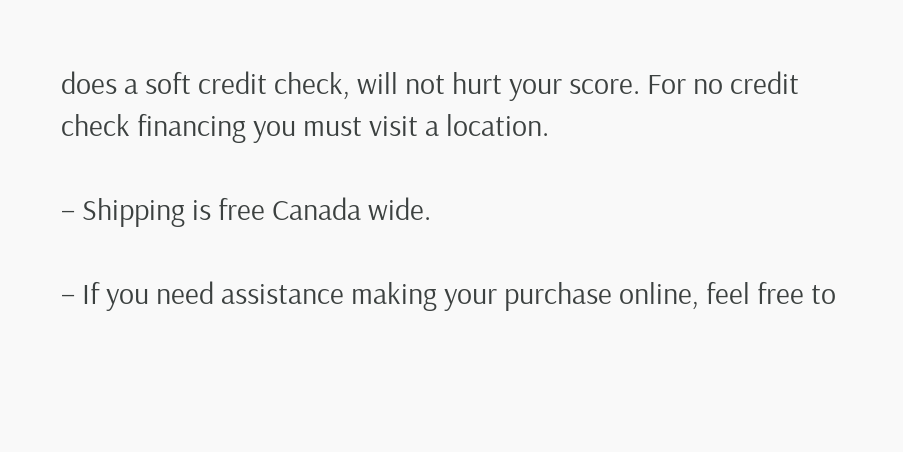does a soft credit check, will not hurt your score. For no credit check financing you must visit a location.

– Shipping is free Canada wide.

– If you need assistance making your purchase online, feel free to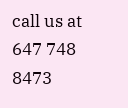call us at 647 748 8473